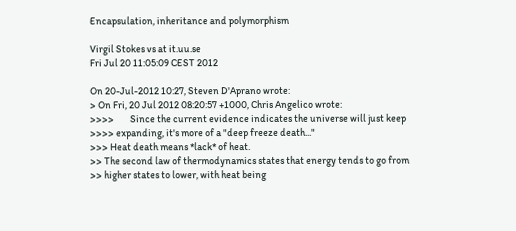Encapsulation, inheritance and polymorphism

Virgil Stokes vs at it.uu.se
Fri Jul 20 11:05:09 CEST 2012

On 20-Jul-2012 10:27, Steven D'Aprano wrote:
> On Fri, 20 Jul 2012 08:20:57 +1000, Chris Angelico wrote:
>>>>        Since the current evidence indicates the universe will just keep
>>>> expanding, it's more of a "deep freeze death..."
>>> Heat death means *lack* of heat.
>> The second law of thermodynamics states that energy tends to go from
>> higher states to lower, with heat being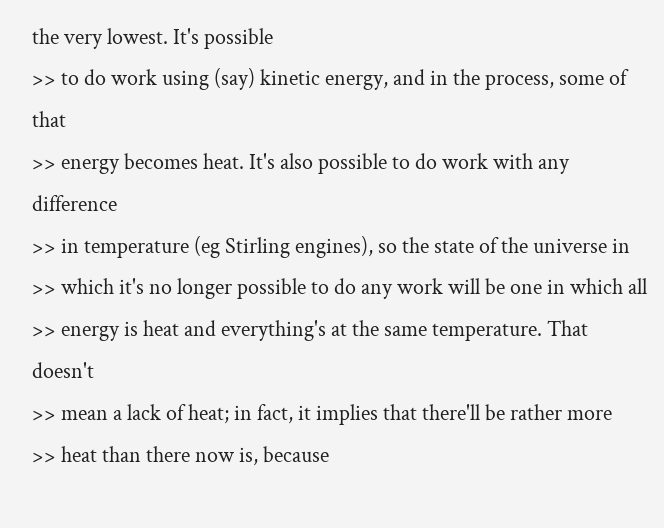the very lowest. It's possible
>> to do work using (say) kinetic energy, and in the process, some of that
>> energy becomes heat. It's also possible to do work with any difference
>> in temperature (eg Stirling engines), so the state of the universe in
>> which it's no longer possible to do any work will be one in which all
>> energy is heat and everything's at the same temperature. That doesn't
>> mean a lack of heat; in fact, it implies that there'll be rather more
>> heat than there now is, because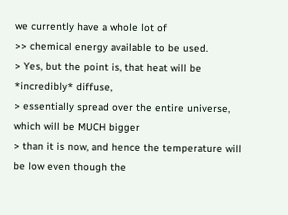we currently have a whole lot of
>> chemical energy available to be used.
> Yes, but the point is, that heat will be *incredibly* diffuse,
> essentially spread over the entire universe, which will be MUCH bigger
> than it is now, and hence the temperature will be low even though the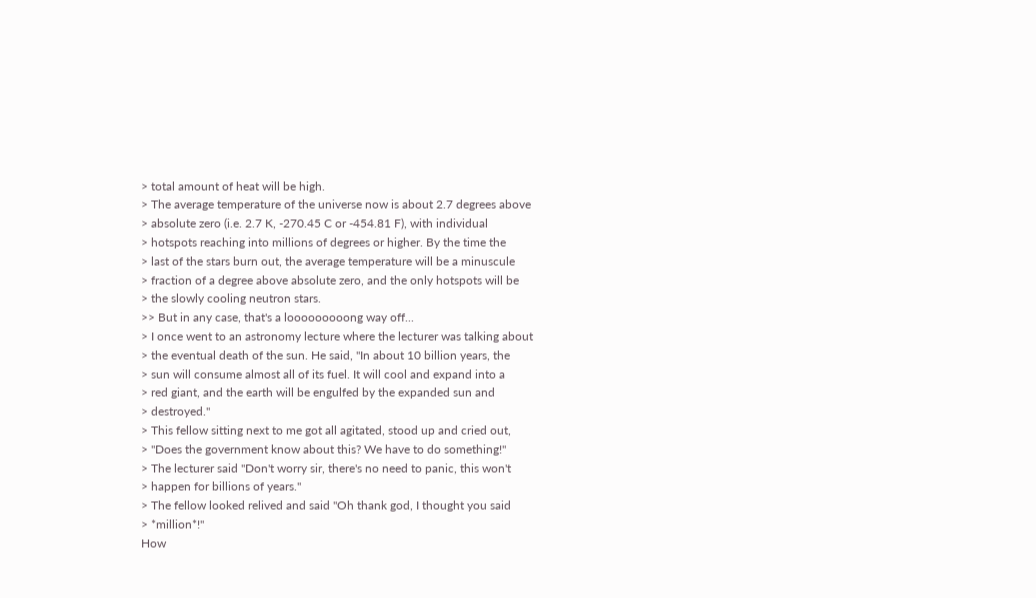> total amount of heat will be high.
> The average temperature of the universe now is about 2.7 degrees above
> absolute zero (i.e. 2.7 K, -270.45 C or -454.81 F), with individual
> hotspots reaching into millions of degrees or higher. By the time the
> last of the stars burn out, the average temperature will be a minuscule
> fraction of a degree above absolute zero, and the only hotspots will be
> the slowly cooling neutron stars.
>> But in any case, that's a looooooooong way off...
> I once went to an astronomy lecture where the lecturer was talking about
> the eventual death of the sun. He said, "In about 10 billion years, the
> sun will consume almost all of its fuel. It will cool and expand into a
> red giant, and the earth will be engulfed by the expanded sun and
> destroyed."
> This fellow sitting next to me got all agitated, stood up and cried out,
> "Does the government know about this? We have to do something!"
> The lecturer said "Don't worry sir, there's no need to panic, this won't
> happen for billions of years."
> The fellow looked relived and said "Oh thank god, I thought you said
> *million*!"
How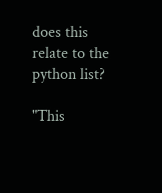does this relate to the python list?

"This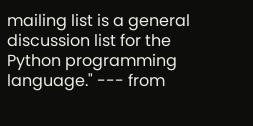mailing list is a general discussion list for the Python programming
language." --- from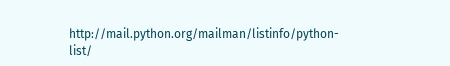http://mail.python.org/mailman/listinfo/python-list/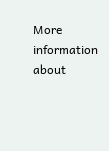More information about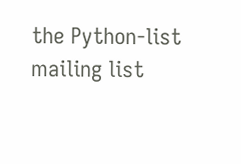the Python-list mailing list